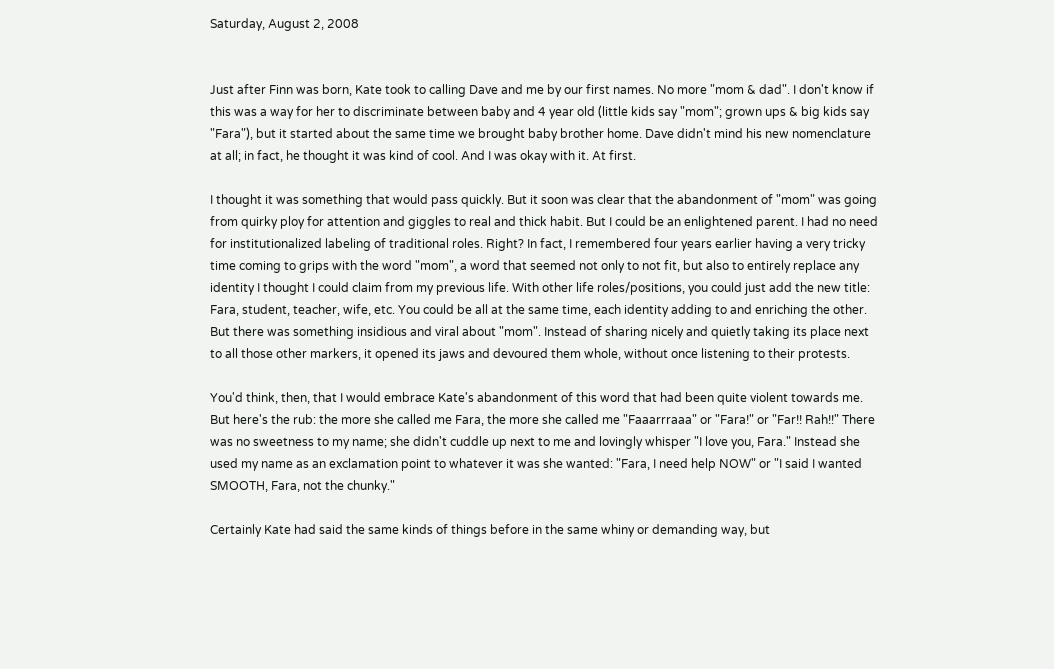Saturday, August 2, 2008


Just after Finn was born, Kate took to calling Dave and me by our first names. No more "mom & dad". I don't know if this was a way for her to discriminate between baby and 4 year old (little kids say "mom"; grown ups & big kids say "Fara"), but it started about the same time we brought baby brother home. Dave didn't mind his new nomenclature at all; in fact, he thought it was kind of cool. And I was okay with it. At first.

I thought it was something that would pass quickly. But it soon was clear that the abandonment of "mom" was going from quirky ploy for attention and giggles to real and thick habit. But I could be an enlightened parent. I had no need for institutionalized labeling of traditional roles. Right? In fact, I remembered four years earlier having a very tricky time coming to grips with the word "mom", a word that seemed not only to not fit, but also to entirely replace any identity I thought I could claim from my previous life. With other life roles/positions, you could just add the new title: Fara, student, teacher, wife, etc. You could be all at the same time, each identity adding to and enriching the other. But there was something insidious and viral about "mom". Instead of sharing nicely and quietly taking its place next to all those other markers, it opened its jaws and devoured them whole, without once listening to their protests.

You'd think, then, that I would embrace Kate's abandonment of this word that had been quite violent towards me. But here's the rub: the more she called me Fara, the more she called me "Faaarrraaa" or "Fara!" or "Far!! Rah!!" There was no sweetness to my name; she didn't cuddle up next to me and lovingly whisper "I love you, Fara." Instead she used my name as an exclamation point to whatever it was she wanted: "Fara, I need help NOW" or "I said I wanted SMOOTH, Fara, not the chunky."

Certainly Kate had said the same kinds of things before in the same whiny or demanding way, but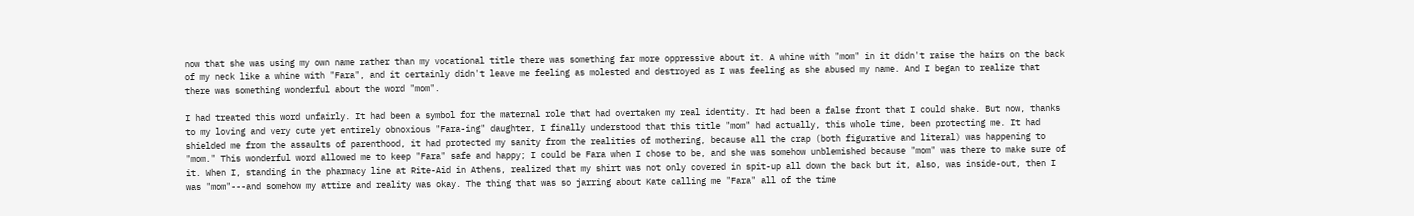now that she was using my own name rather than my vocational title there was something far more oppressive about it. A whine with "mom" in it didn't raise the hairs on the back of my neck like a whine with "Fara", and it certainly didn't leave me feeling as molested and destroyed as I was feeling as she abused my name. And I began to realize that there was something wonderful about the word "mom".

I had treated this word unfairly. It had been a symbol for the maternal role that had overtaken my real identity. It had been a false front that I could shake. But now, thanks to my loving and very cute yet entirely obnoxious "Fara-ing" daughter, I finally understood that this title "mom" had actually, this whole time, been protecting me. It had shielded me from the assaults of parenthood, it had protected my sanity from the realities of mothering, because all the crap (both figurative and literal) was happening to "mom." This wonderful word allowed me to keep "Fara" safe and happy; I could be Fara when I chose to be, and she was somehow unblemished because "mom" was there to make sure of it. When I, standing in the pharmacy line at Rite-Aid in Athens, realized that my shirt was not only covered in spit-up all down the back but it, also, was inside-out, then I was "mom"---and somehow my attire and reality was okay. The thing that was so jarring about Kate calling me "Fara" all of the time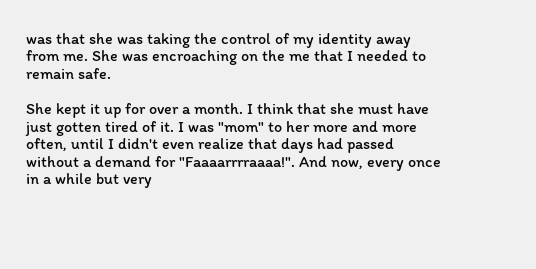was that she was taking the control of my identity away from me. She was encroaching on the me that I needed to remain safe.

She kept it up for over a month. I think that she must have just gotten tired of it. I was "mom" to her more and more often, until I didn't even realize that days had passed without a demand for "Faaaarrrraaaa!". And now, every once in a while but very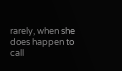rarely, when she does happen to call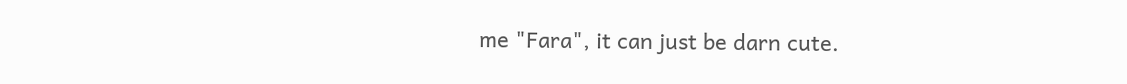me "Fara", it can just be darn cute.